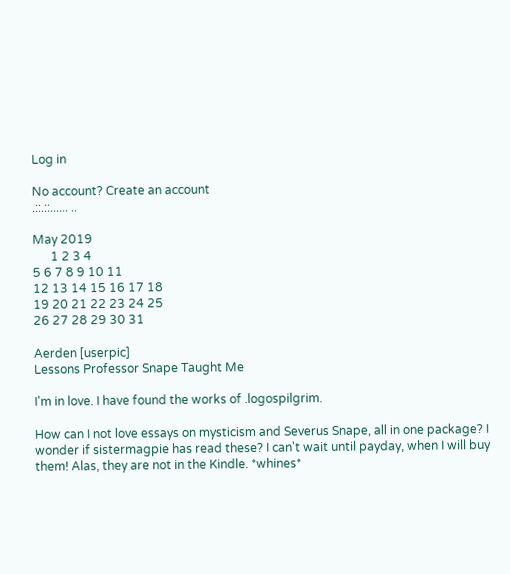Log in

No account? Create an account
.::.::...... ..

May 2019
      1 2 3 4
5 6 7 8 9 10 11
12 13 14 15 16 17 18
19 20 21 22 23 24 25
26 27 28 29 30 31

Aerden [userpic]
Lessons Professor Snape Taught Me

I'm in love. I have found the works of .logospilgrim.

How can I not love essays on mysticism and Severus Snape, all in one package? I wonder if sistermagpie has read these? I can't wait until payday, when I will buy them! Alas, they are not in the Kindle. *whines*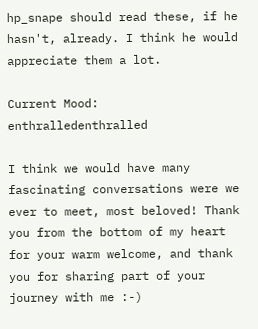hp_snape should read these, if he hasn't, already. I think he would appreciate them a lot.

Current Mood: enthralledenthralled

I think we would have many fascinating conversations were we ever to meet, most beloved! Thank you from the bottom of my heart for your warm welcome, and thank you for sharing part of your journey with me :-)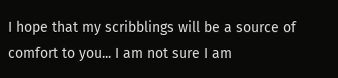I hope that my scribblings will be a source of comfort to you... I am not sure I am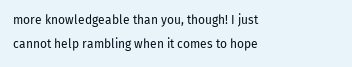more knowledgeable than you, though! I just cannot help rambling when it comes to hope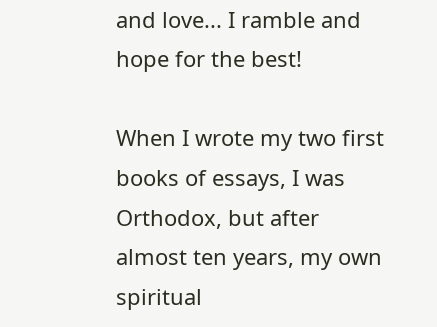and love... I ramble and hope for the best!

When I wrote my two first books of essays, I was Orthodox, but after almost ten years, my own spiritual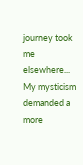journey took me elsewhere... My mysticism demanded a more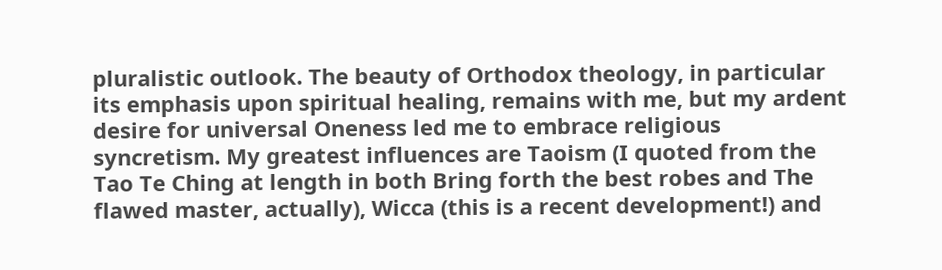pluralistic outlook. The beauty of Orthodox theology, in particular its emphasis upon spiritual healing, remains with me, but my ardent desire for universal Oneness led me to embrace religious syncretism. My greatest influences are Taoism (I quoted from the Tao Te Ching at length in both Bring forth the best robes and The flawed master, actually), Wicca (this is a recent development!) and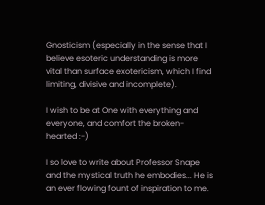Gnosticism (especially in the sense that I believe esoteric understanding is more vital than surface exotericism, which I find limiting, divisive and incomplete).

I wish to be at One with everything and everyone, and comfort the broken-hearted :-)

I so love to write about Professor Snape and the mystical truth he embodies... He is an ever flowing fount of inspiration to me.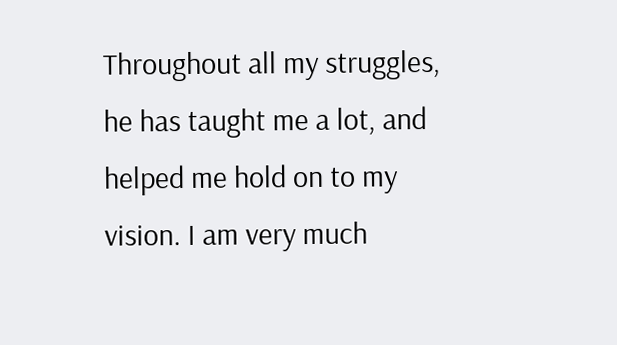Throughout all my struggles, he has taught me a lot, and helped me hold on to my vision. I am very much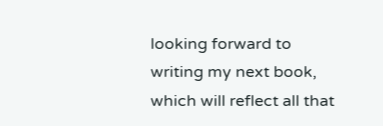looking forward to writing my next book, which will reflect all that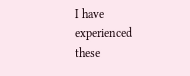I have experienced these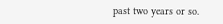past two years or so.